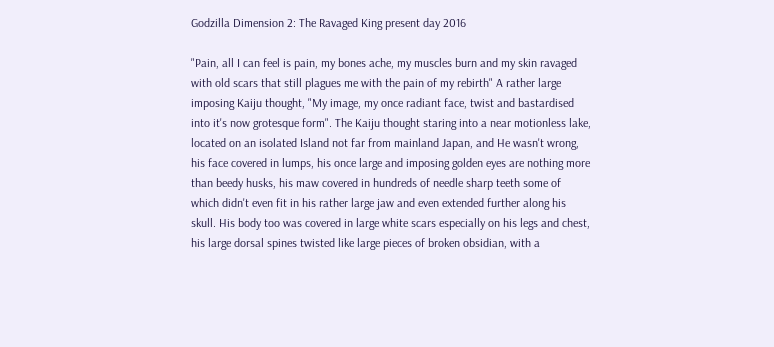Godzilla Dimension 2: The Ravaged King present day 2016

"Pain, all I can feel is pain, my bones ache, my muscles burn and my skin ravaged with old scars that still plagues me with the pain of my rebirth" A rather large imposing Kaiju thought, "My image, my once radiant face, twist and bastardised into it's now grotesque form". The Kaiju thought staring into a near motionless lake, located on an isolated Island not far from mainland Japan, and He wasn't wrong, his face covered in lumps, his once large and imposing golden eyes are nothing more than beedy husks, his maw covered in hundreds of needle sharp teeth some of which didn't even fit in his rather large jaw and even extended further along his skull. His body too was covered in large white scars especially on his legs and chest, his large dorsal spines twisted like large pieces of broken obsidian, with a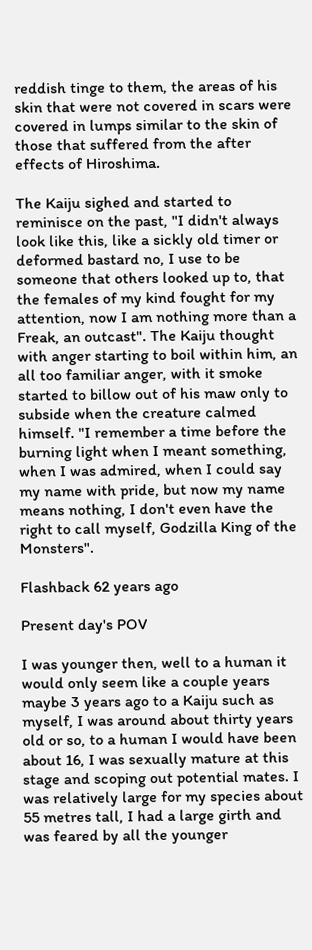reddish tinge to them, the areas of his skin that were not covered in scars were covered in lumps similar to the skin of those that suffered from the after effects of Hiroshima.

The Kaiju sighed and started to reminisce on the past, "I didn't always look like this, like a sickly old timer or deformed bastard no, I use to be someone that others looked up to, that the females of my kind fought for my attention, now I am nothing more than a Freak, an outcast". The Kaiju thought with anger starting to boil within him, an all too familiar anger, with it smoke started to billow out of his maw only to subside when the creature calmed himself. "I remember a time before the burning light when I meant something, when I was admired, when I could say my name with pride, but now my name means nothing, I don't even have the right to call myself, Godzilla King of the Monsters".

Flashback 62 years ago

Present day's POV

I was younger then, well to a human it would only seem like a couple years maybe 3 years ago to a Kaiju such as myself, I was around about thirty years old or so, to a human I would have been about 16, I was sexually mature at this stage and scoping out potential mates. I was relatively large for my species about 55 metres tall, I had a large girth and was feared by all the younger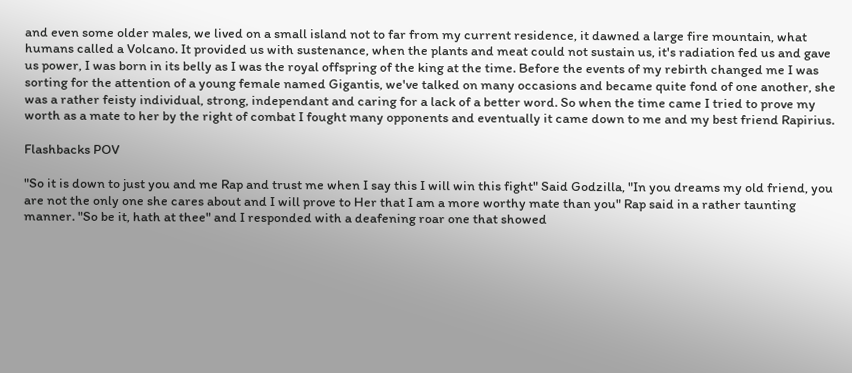and even some older males, we lived on a small island not to far from my current residence, it dawned a large fire mountain, what humans called a Volcano. It provided us with sustenance, when the plants and meat could not sustain us, it's radiation fed us and gave us power, I was born in its belly as I was the royal offspring of the king at the time. Before the events of my rebirth changed me I was sorting for the attention of a young female named Gigantis, we've talked on many occasions and became quite fond of one another, she was a rather feisty individual, strong, independant and caring for a lack of a better word. So when the time came I tried to prove my worth as a mate to her by the right of combat I fought many opponents and eventually it came down to me and my best friend Rapirius.

Flashbacks POV

"So it is down to just you and me Rap and trust me when I say this I will win this fight" Said Godzilla, "In you dreams my old friend, you are not the only one she cares about and I will prove to Her that I am a more worthy mate than you" Rap said in a rather taunting manner. "So be it, hath at thee" and I responded with a deafening roar one that showed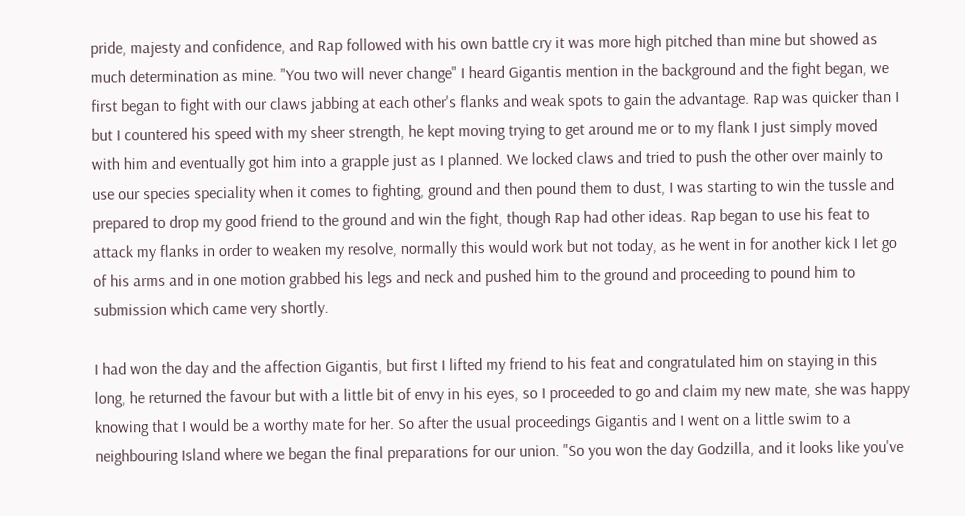pride, majesty and confidence, and Rap followed with his own battle cry it was more high pitched than mine but showed as much determination as mine. "You two will never change" I heard Gigantis mention in the background and the fight began, we first began to fight with our claws jabbing at each other's flanks and weak spots to gain the advantage. Rap was quicker than I but I countered his speed with my sheer strength, he kept moving trying to get around me or to my flank I just simply moved with him and eventually got him into a grapple just as I planned. We locked claws and tried to push the other over mainly to use our species speciality when it comes to fighting, ground and then pound them to dust, I was starting to win the tussle and prepared to drop my good friend to the ground and win the fight, though Rap had other ideas. Rap began to use his feat to attack my flanks in order to weaken my resolve, normally this would work but not today, as he went in for another kick I let go of his arms and in one motion grabbed his legs and neck and pushed him to the ground and proceeding to pound him to submission which came very shortly.

I had won the day and the affection Gigantis, but first I lifted my friend to his feat and congratulated him on staying in this long, he returned the favour but with a little bit of envy in his eyes, so I proceeded to go and claim my new mate, she was happy knowing that I would be a worthy mate for her. So after the usual proceedings Gigantis and I went on a little swim to a neighbouring Island where we began the final preparations for our union. "So you won the day Godzilla, and it looks like you've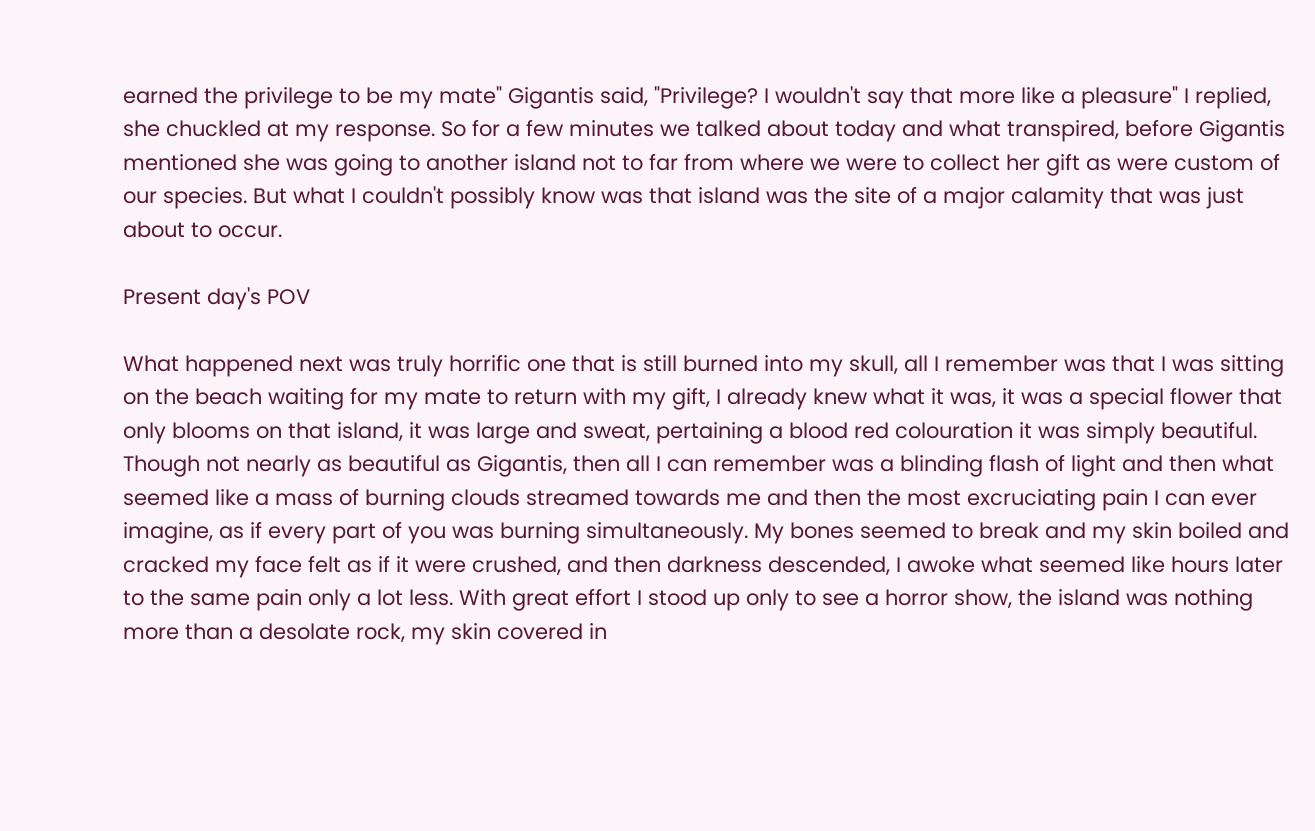earned the privilege to be my mate" Gigantis said, "Privilege? I wouldn't say that more like a pleasure" I replied, she chuckled at my response. So for a few minutes we talked about today and what transpired, before Gigantis mentioned she was going to another island not to far from where we were to collect her gift as were custom of our species. But what I couldn't possibly know was that island was the site of a major calamity that was just about to occur.

Present day's POV

What happened next was truly horrific one that is still burned into my skull, all I remember was that I was sitting on the beach waiting for my mate to return with my gift, I already knew what it was, it was a special flower that only blooms on that island, it was large and sweat, pertaining a blood red colouration it was simply beautiful. Though not nearly as beautiful as Gigantis, then all I can remember was a blinding flash of light and then what seemed like a mass of burning clouds streamed towards me and then the most excruciating pain I can ever imagine, as if every part of you was burning simultaneously. My bones seemed to break and my skin boiled and cracked my face felt as if it were crushed, and then darkness descended, I awoke what seemed like hours later to the same pain only a lot less. With great effort I stood up only to see a horror show, the island was nothing more than a desolate rock, my skin covered in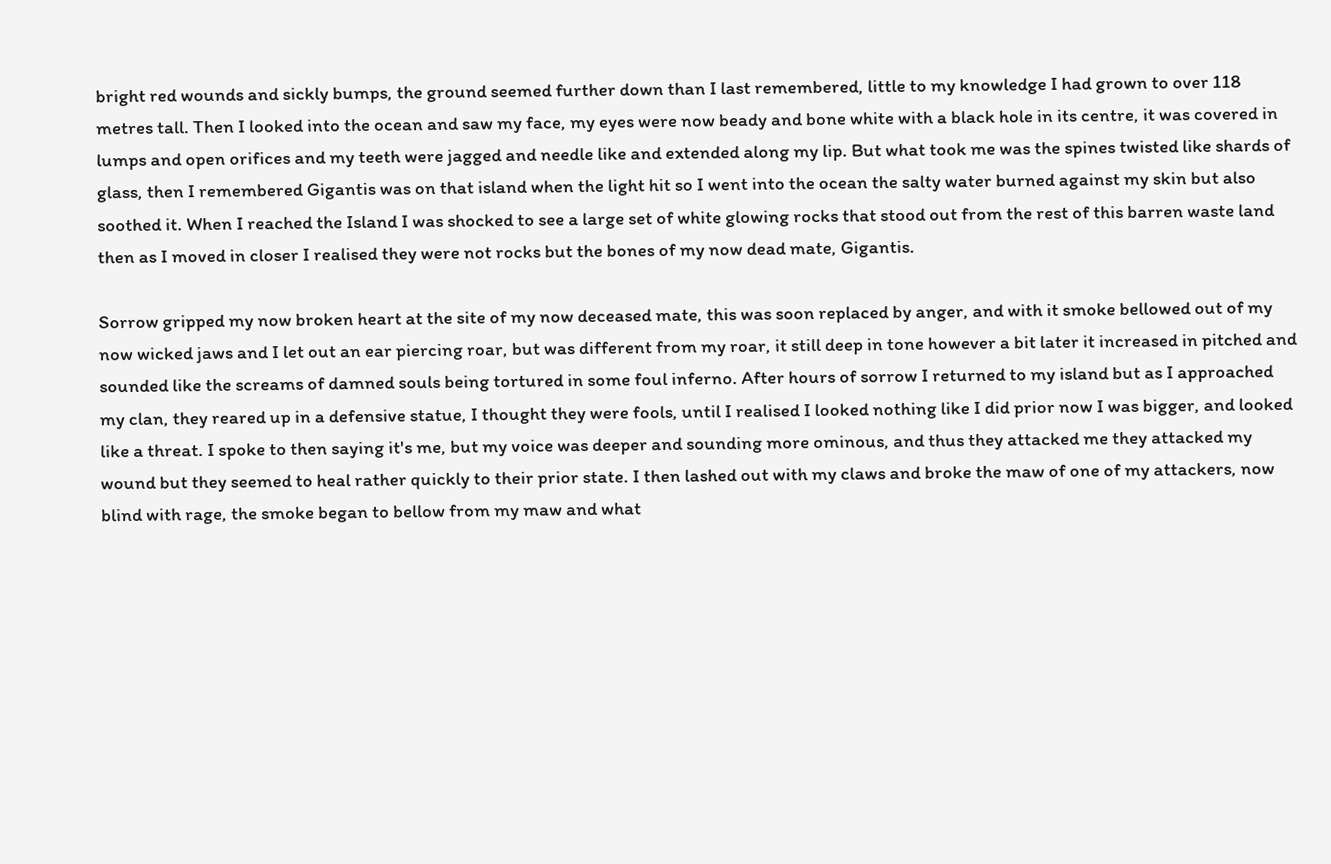bright red wounds and sickly bumps, the ground seemed further down than I last remembered, little to my knowledge I had grown to over 118 metres tall. Then I looked into the ocean and saw my face, my eyes were now beady and bone white with a black hole in its centre, it was covered in lumps and open orifices and my teeth were jagged and needle like and extended along my lip. But what took me was the spines twisted like shards of glass, then I remembered Gigantis was on that island when the light hit so I went into the ocean the salty water burned against my skin but also soothed it. When I reached the Island I was shocked to see a large set of white glowing rocks that stood out from the rest of this barren waste land then as I moved in closer I realised they were not rocks but the bones of my now dead mate, Gigantis.

Sorrow gripped my now broken heart at the site of my now deceased mate, this was soon replaced by anger, and with it smoke bellowed out of my now wicked jaws and I let out an ear piercing roar, but was different from my roar, it still deep in tone however a bit later it increased in pitched and sounded like the screams of damned souls being tortured in some foul inferno. After hours of sorrow I returned to my island but as I approached my clan, they reared up in a defensive statue, I thought they were fools, until I realised I looked nothing like I did prior now I was bigger, and looked like a threat. I spoke to then saying it's me, but my voice was deeper and sounding more ominous, and thus they attacked me they attacked my wound but they seemed to heal rather quickly to their prior state. I then lashed out with my claws and broke the maw of one of my attackers, now blind with rage, the smoke began to bellow from my maw and what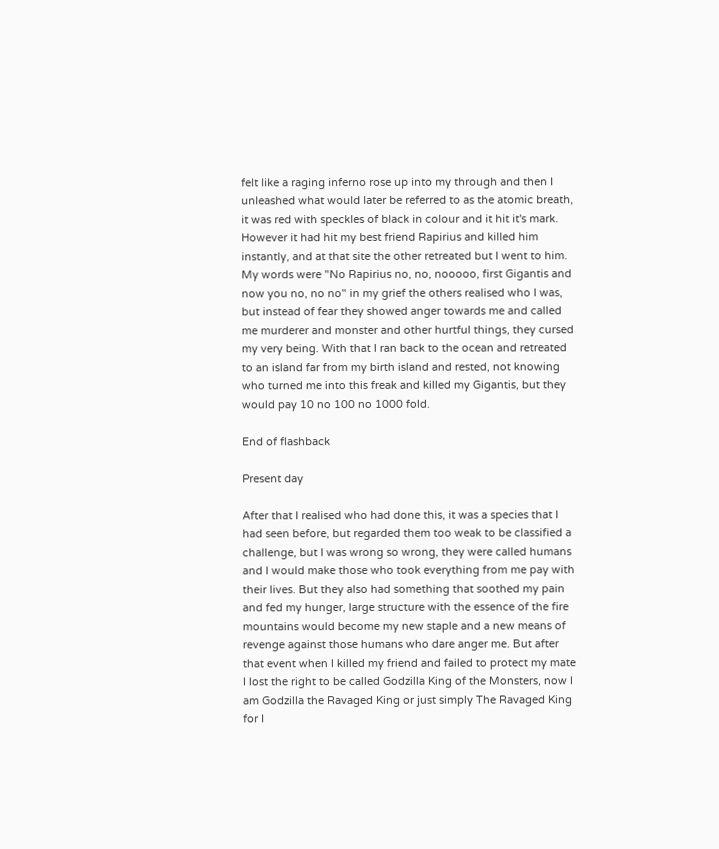felt like a raging inferno rose up into my through and then I unleashed what would later be referred to as the atomic breath, it was red with speckles of black in colour and it hit it's mark. However it had hit my best friend Rapirius and killed him instantly, and at that site the other retreated but I went to him. My words were "No Rapirius no, no, nooooo, first Gigantis and now you no, no no" in my grief the others realised who I was, but instead of fear they showed anger towards me and called me murderer and monster and other hurtful things, they cursed my very being. With that I ran back to the ocean and retreated to an island far from my birth island and rested, not knowing who turned me into this freak and killed my Gigantis, but they would pay 10 no 100 no 1000 fold.

End of flashback

Present day

After that I realised who had done this, it was a species that I had seen before, but regarded them too weak to be classified a challenge, but I was wrong so wrong, they were called humans and I would make those who took everything from me pay with their lives. But they also had something that soothed my pain and fed my hunger, large structure with the essence of the fire mountains would become my new staple and a new means of revenge against those humans who dare anger me. But after that event when I killed my friend and failed to protect my mate I lost the right to be called Godzilla King of the Monsters, now I am Godzilla the Ravaged King or just simply The Ravaged King for I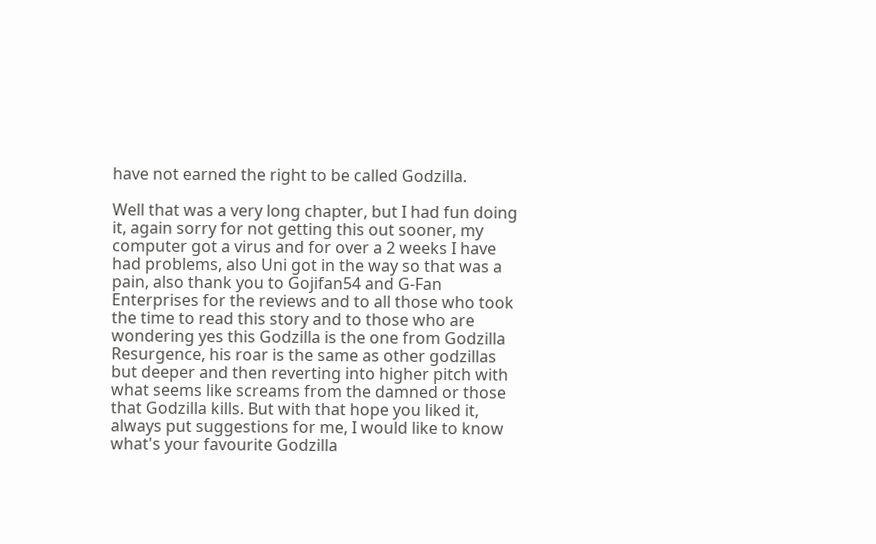have not earned the right to be called Godzilla.

Well that was a very long chapter, but I had fun doing it, again sorry for not getting this out sooner, my computer got a virus and for over a 2 weeks I have had problems, also Uni got in the way so that was a pain, also thank you to Gojifan54 and G-Fan Enterprises for the reviews and to all those who took the time to read this story and to those who are wondering yes this Godzilla is the one from Godzilla Resurgence, his roar is the same as other godzillas but deeper and then reverting into higher pitch with what seems like screams from the damned or those that Godzilla kills. But with that hope you liked it, always put suggestions for me, I would like to know what's your favourite Godzilla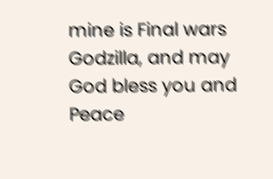mine is Final wars Godzilla, and may God bless you and Peace